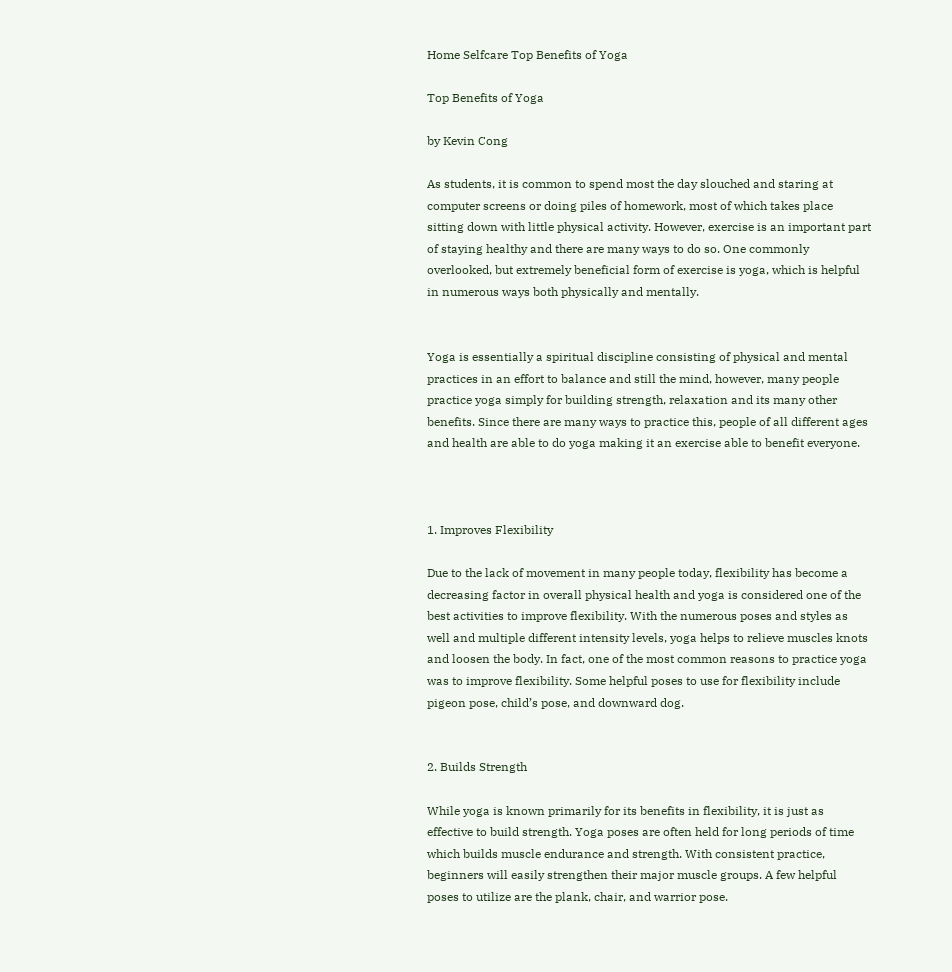Home Selfcare Top Benefits of Yoga

Top Benefits of Yoga

by Kevin Cong

As students, it is common to spend most the day slouched and staring at computer screens or doing piles of homework, most of which takes place sitting down with little physical activity. However, exercise is an important part of staying healthy and there are many ways to do so. One commonly overlooked, but extremely beneficial form of exercise is yoga, which is helpful in numerous ways both physically and mentally.


Yoga is essentially a spiritual discipline consisting of physical and mental practices in an effort to balance and still the mind, however, many people practice yoga simply for building strength, relaxation and its many other benefits. Since there are many ways to practice this, people of all different ages and health are able to do yoga making it an exercise able to benefit everyone.



1. Improves Flexibility

Due to the lack of movement in many people today, flexibility has become a decreasing factor in overall physical health and yoga is considered one of the best activities to improve flexibility. With the numerous poses and styles as well and multiple different intensity levels, yoga helps to relieve muscles knots and loosen the body. In fact, one of the most common reasons to practice yoga was to improve flexibility. Some helpful poses to use for flexibility include pigeon pose, child’s pose, and downward dog.


2. Builds Strength

While yoga is known primarily for its benefits in flexibility, it is just as effective to build strength. Yoga poses are often held for long periods of time which builds muscle endurance and strength. With consistent practice, beginners will easily strengthen their major muscle groups. A few helpful poses to utilize are the plank, chair, and warrior pose.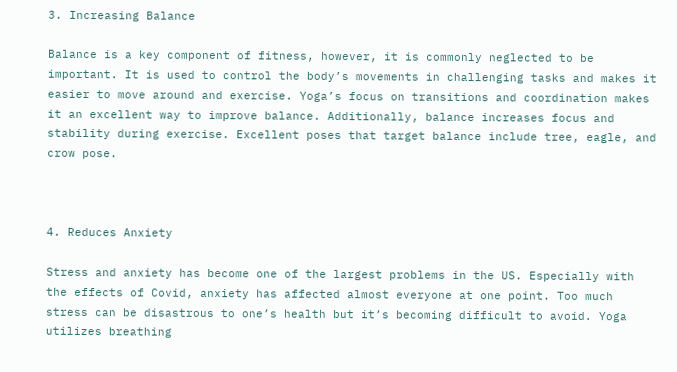3. Increasing Balance

Balance is a key component of fitness, however, it is commonly neglected to be important. It is used to control the body’s movements in challenging tasks and makes it easier to move around and exercise. Yoga’s focus on transitions and coordination makes it an excellent way to improve balance. Additionally, balance increases focus and stability during exercise. Excellent poses that target balance include tree, eagle, and crow pose.



4. Reduces Anxiety

Stress and anxiety has become one of the largest problems in the US. Especially with the effects of Covid, anxiety has affected almost everyone at one point. Too much stress can be disastrous to one’s health but it’s becoming difficult to avoid. Yoga utilizes breathing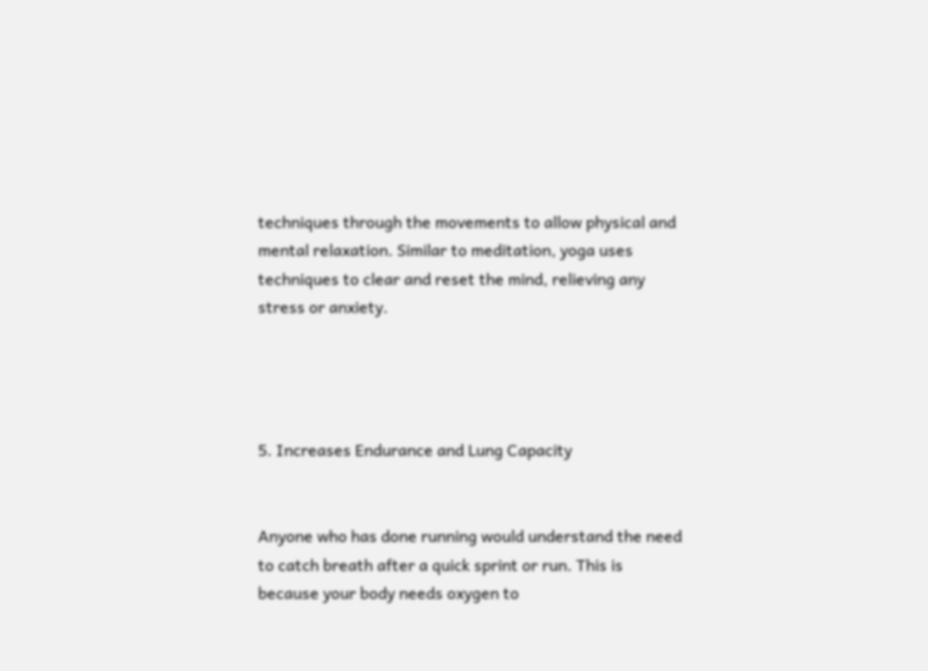techniques through the movements to allow physical and mental relaxation. Similar to meditation, yoga uses techniques to clear and reset the mind, relieving any stress or anxiety.




5. Increases Endurance and Lung Capacity


Anyone who has done running would understand the need to catch breath after a quick sprint or run. This is because your body needs oxygen to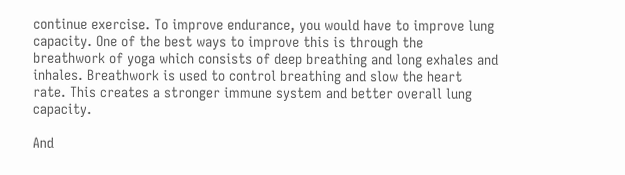continue exercise. To improve endurance, you would have to improve lung capacity. One of the best ways to improve this is through the breathwork of yoga which consists of deep breathing and long exhales and inhales. Breathwork is used to control breathing and slow the heart rate. This creates a stronger immune system and better overall lung capacity.

And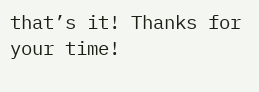that’s it! Thanks for your time!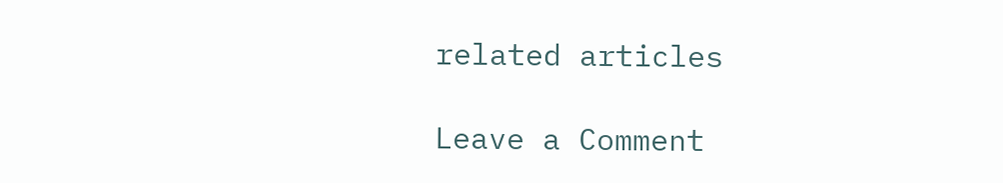related articles

Leave a Comment